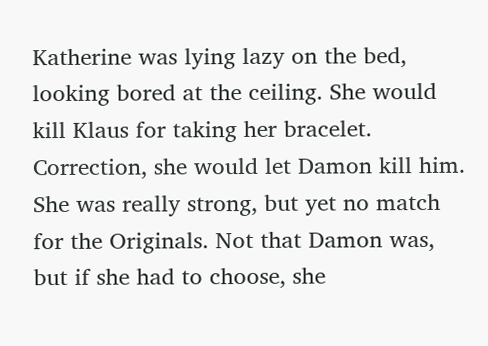Katherine was lying lazy on the bed, looking bored at the ceiling. She would kill Klaus for taking her bracelet. Correction, she would let Damon kill him. She was really strong, but yet no match for the Originals. Not that Damon was, but if she had to choose, she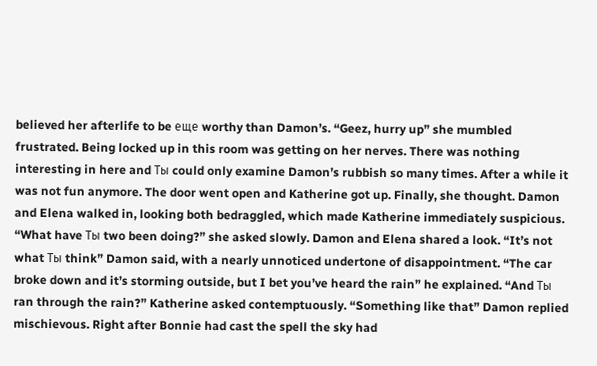believed her afterlife to be еще worthy than Damon’s. “Geez, hurry up” she mumbled frustrated. Being locked up in this room was getting on her nerves. There was nothing interesting in here and Ты could only examine Damon’s rubbish so many times. After a while it was not fun anymore. The door went open and Katherine got up. Finally, she thought. Damon and Elena walked in, looking both bedraggled, which made Katherine immediately suspicious. “What have Ты two been doing?” she asked slowly. Damon and Elena shared a look. “It’s not what Ты think” Damon said, with a nearly unnoticed undertone of disappointment. “The car broke down and it’s storming outside, but I bet you’ve heard the rain” he explained. “And Ты ran through the rain?” Katherine asked contemptuously. “Something like that” Damon replied mischievous. Right after Bonnie had cast the spell the sky had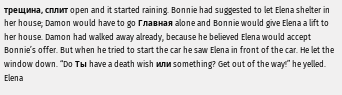трещина, сплит open and it started raining. Bonnie had suggested to let Elena shelter in her house; Damon would have to go Главная alone and Bonnie would give Elena a lift to her house. Damon had walked away already, because he believed Elena would accept Bonnie’s offer. But when he tried to start the car he saw Elena in front of the car. He let the window down. “Do Ты have a death wish или something? Get out of the way!” he yelled. Elena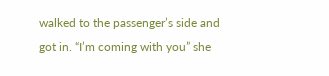walked to the passenger’s side and got in. “I’m coming with you” she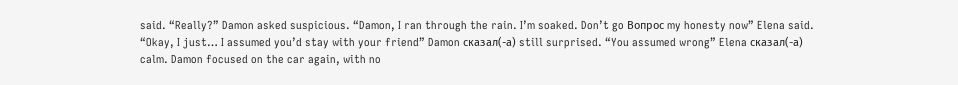said. “Really?” Damon asked suspicious. “Damon, I ran through the rain. I’m soaked. Don’t go Вопрос my honesty now” Elena said. “Okay, I just… I assumed you’d stay with your friend” Damon сказал(-а) still surprised. “You assumed wrong” Elena сказал(-а) calm. Damon focused on the car again, with no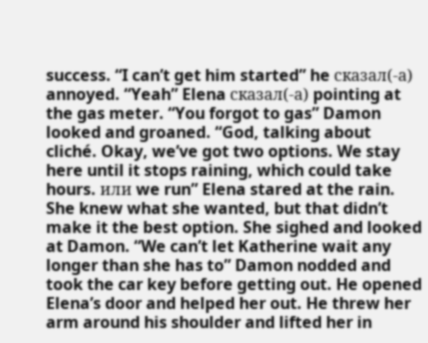success. “I can’t get him started” he сказал(-а) annoyed. “Yeah” Elena сказал(-а) pointing at the gas meter. “You forgot to gas” Damon looked and groaned. “God, talking about cliché. Okay, we’ve got two options. We stay here until it stops raining, which could take hours. или we run” Elena stared at the rain. She knew what she wanted, but that didn’t make it the best option. She sighed and looked at Damon. “We can’t let Katherine wait any longer than she has to” Damon nodded and took the car key before getting out. He opened Elena’s door and helped her out. He threw her arm around his shoulder and lifted her in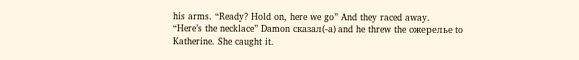his arms. “Ready? Hold on, here we go” And they raced away.
“Here’s the necklace” Damon сказал(-а) and he threw the ожерелье to Katherine. She caught it.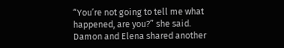“You’re not going to tell me what happened, are you?” she said.
Damon and Elena shared another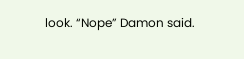look. “Nope” Damon said.